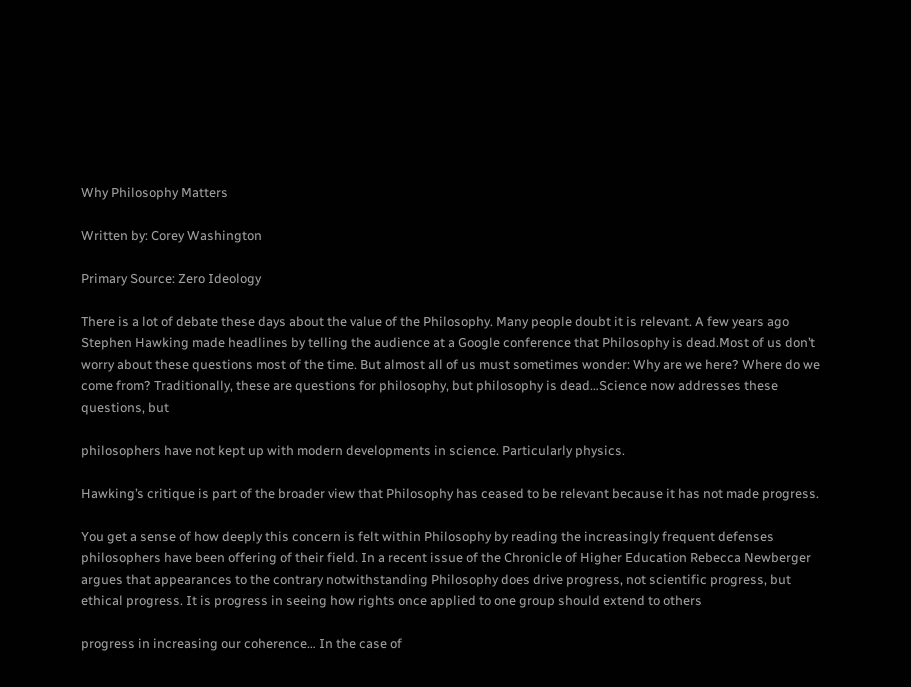Why Philosophy Matters

Written by: Corey Washington

Primary Source: Zero Ideology

There is a lot of debate these days about the value of the Philosophy. Many people doubt it is relevant. A few years ago Stephen Hawking made headlines by telling the audience at a Google conference that Philosophy is dead.Most of us don’t worry about these questions most of the time. But almost all of us must sometimes wonder: Why are we here? Where do we come from? Traditionally, these are questions for philosophy, but philosophy is dead…Science now addresses these questions, but

philosophers have not kept up with modern developments in science. Particularly physics.

Hawking’s critique is part of the broader view that Philosophy has ceased to be relevant because it has not made progress.

You get a sense of how deeply this concern is felt within Philosophy by reading the increasingly frequent defenses philosophers have been offering of their field. In a recent issue of the Chronicle of Higher Education Rebecca Newberger argues that appearances to the contrary notwithstanding Philosophy does drive progress, not scientific progress, but ethical progress. It is progress in seeing how rights once applied to one group should extend to others

progress in increasing our coherence… In the case of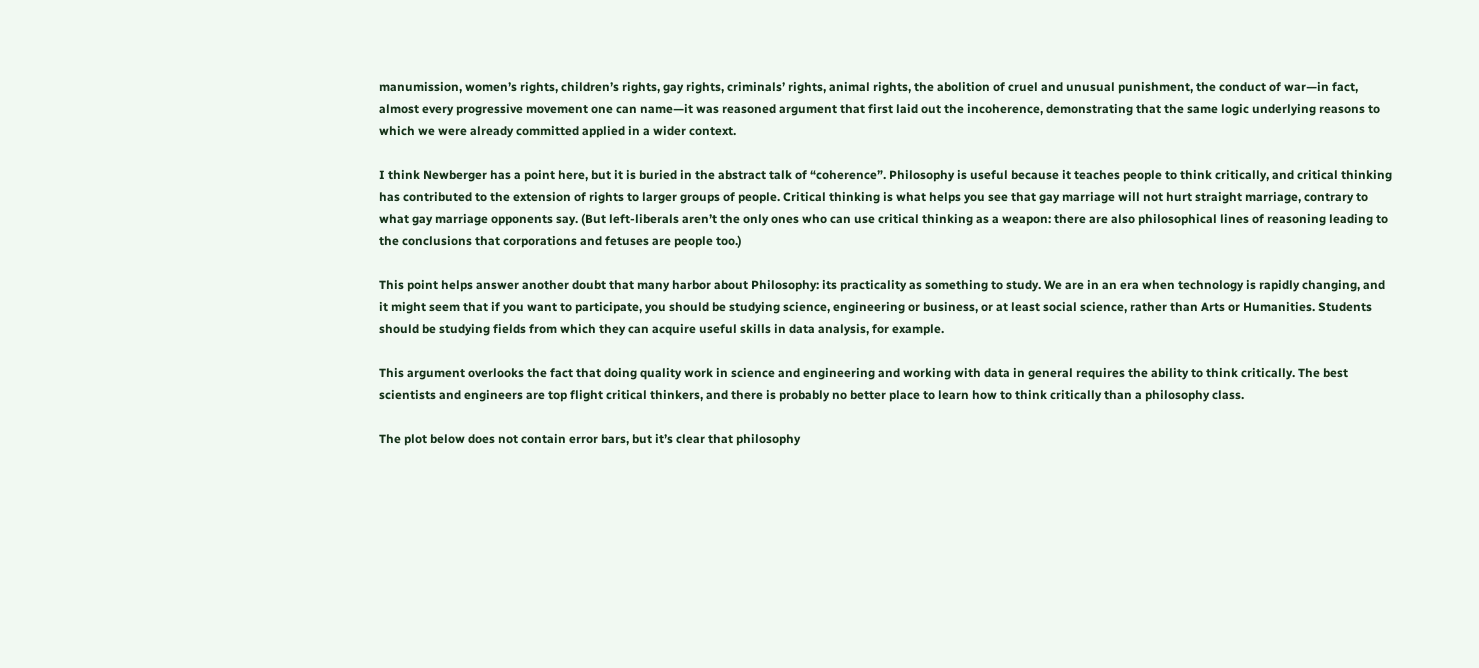manumission, women’s rights, children’s rights, gay rights, criminals’ rights, animal rights, the abolition of cruel and unusual punishment, the conduct of war—in fact, almost every progressive movement one can name—it was reasoned argument that first laid out the incoherence, demonstrating that the same logic underlying reasons to which we were already committed applied in a wider context.

I think Newberger has a point here, but it is buried in the abstract talk of “coherence”. Philosophy is useful because it teaches people to think critically, and critical thinking has contributed to the extension of rights to larger groups of people. Critical thinking is what helps you see that gay marriage will not hurt straight marriage, contrary to what gay marriage opponents say. (But left-liberals aren’t the only ones who can use critical thinking as a weapon: there are also philosophical lines of reasoning leading to the conclusions that corporations and fetuses are people too.)

This point helps answer another doubt that many harbor about Philosophy: its practicality as something to study. We are in an era when technology is rapidly changing, and it might seem that if you want to participate, you should be studying science, engineering or business, or at least social science, rather than Arts or Humanities. Students should be studying fields from which they can acquire useful skills in data analysis, for example.

This argument overlooks the fact that doing quality work in science and engineering and working with data in general requires the ability to think critically. The best scientists and engineers are top flight critical thinkers, and there is probably no better place to learn how to think critically than a philosophy class.

The plot below does not contain error bars, but it’s clear that philosophy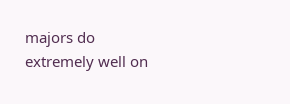majors do extremely well on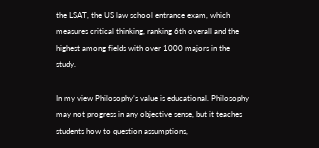the LSAT, the US law school entrance exam, which measures critical thinking, ranking 6th overall and the highest among fields with over 1000 majors in the study.

In my view Philosophy’s value is educational. Philosophy may not progress in any objective sense, but it teaches students how to question assumptions,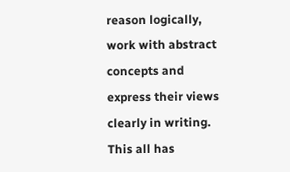reason logically, work with abstract concepts and express their views clearly in writing. This all has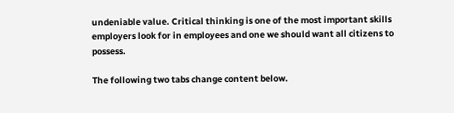undeniable value. Critical thinking is one of the most important skills employers look for in employees and one we should want all citizens to possess.

The following two tabs change content below.